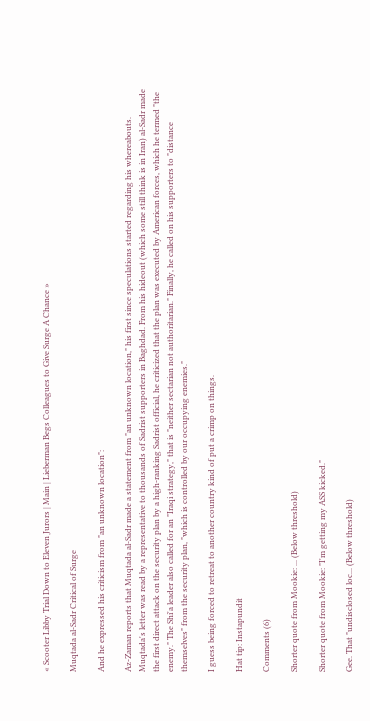« Scooter Libby Trial Down to Eleven Jurors | Main | Lieberman Begs Colleagues to Give Surge A Chance »

Muqtada al-Sadr Critical of Surge

And he expressed his criticism from "an unknown location":

Az-Zaman reports that Muqtada al-Sadr made a statement from "an unknown location," his first since speculations started regarding his whereabouts. Muqtada's letter was read by a representative to thousands of Sadrist supporters in Baghdad. From his hideout (which some still think is in Iran) al-Sadr made the first direct attack on the security plan by a high-ranking Sadrist official, he criticized that the plan was executed by American forces, which he termed "the enemy." The Shi'a leader also called for an "Iraqi strategy," that is "neither sectarian not authoritarian." Finally, he called on his supporters to "distance themselves" from the security plan, "which is controlled by our occupying enemies."

I guess being forced to retreat to another country kind of put a crimp on things.

Hat tip: Instapundit

Comments (6)

Shorter quote from Mookie: ... (Below threshold)

Shorter quote from Mookie: "I'm getting my ASS kicked."

Gee. That "undisclosed loc... (Below threshold)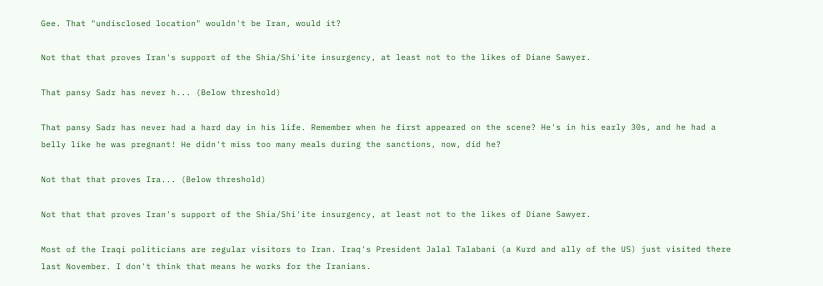Gee. That "undisclosed location" wouldn't be Iran, would it?

Not that that proves Iran's support of the Shia/Shi'ite insurgency, at least not to the likes of Diane Sawyer.

That pansy Sadr has never h... (Below threshold)

That pansy Sadr has never had a hard day in his life. Remember when he first appeared on the scene? He's in his early 30s, and he had a belly like he was pregnant! He didn't miss too many meals during the sanctions, now, did he?

Not that that proves Ira... (Below threshold)

Not that that proves Iran's support of the Shia/Shi'ite insurgency, at least not to the likes of Diane Sawyer.

Most of the Iraqi politicians are regular visitors to Iran. Iraq's President Jalal Talabani (a Kurd and ally of the US) just visited there last November. I don't think that means he works for the Iranians.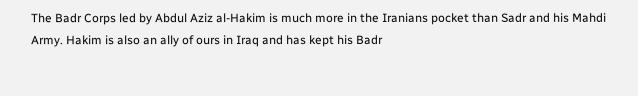The Badr Corps led by Abdul Aziz al-Hakim is much more in the Iranians pocket than Sadr and his Mahdi Army. Hakim is also an ally of ours in Iraq and has kept his Badr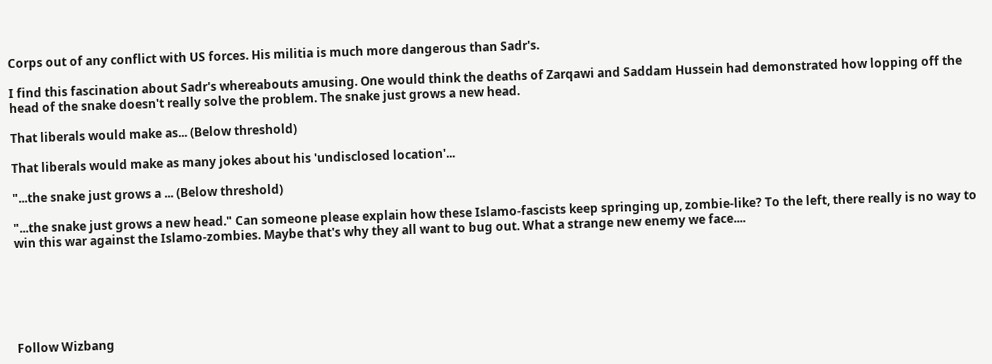Corps out of any conflict with US forces. His militia is much more dangerous than Sadr's.

I find this fascination about Sadr's whereabouts amusing. One would think the deaths of Zarqawi and Saddam Hussein had demonstrated how lopping off the head of the snake doesn't really solve the problem. The snake just grows a new head.

That liberals would make as... (Below threshold)

That liberals would make as many jokes about his 'undisclosed location'...

"...the snake just grows a ... (Below threshold)

"...the snake just grows a new head." Can someone please explain how these Islamo-fascists keep springing up, zombie-like? To the left, there really is no way to win this war against the Islamo-zombies. Maybe that's why they all want to bug out. What a strange new enemy we face....






Follow Wizbang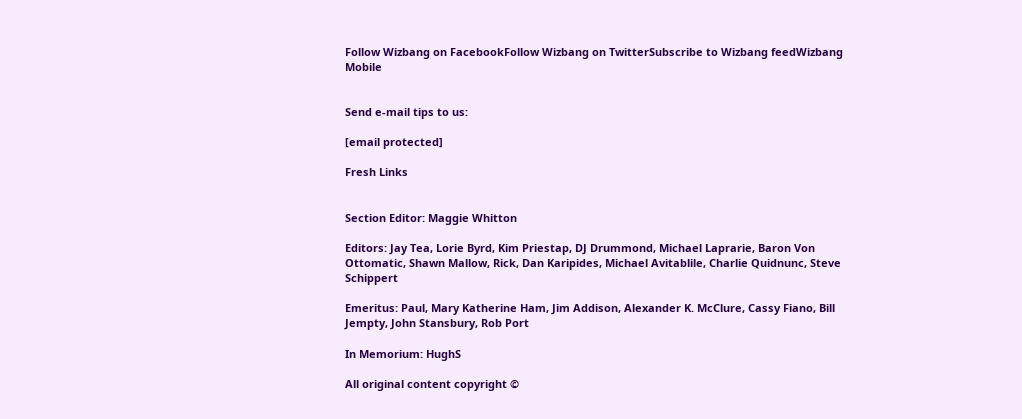Follow Wizbang on FacebookFollow Wizbang on TwitterSubscribe to Wizbang feedWizbang Mobile


Send e-mail tips to us:

[email protected]

Fresh Links


Section Editor: Maggie Whitton

Editors: Jay Tea, Lorie Byrd, Kim Priestap, DJ Drummond, Michael Laprarie, Baron Von Ottomatic, Shawn Mallow, Rick, Dan Karipides, Michael Avitablile, Charlie Quidnunc, Steve Schippert

Emeritus: Paul, Mary Katherine Ham, Jim Addison, Alexander K. McClure, Cassy Fiano, Bill Jempty, John Stansbury, Rob Port

In Memorium: HughS

All original content copyright ©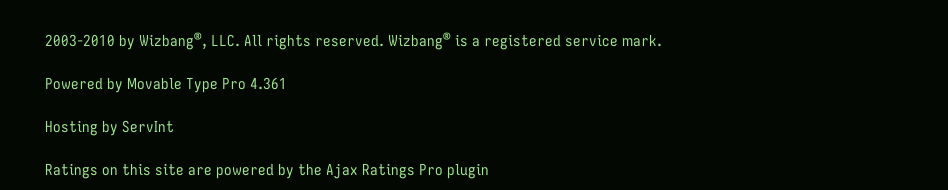2003-2010 by Wizbang®, LLC. All rights reserved. Wizbang® is a registered service mark.

Powered by Movable Type Pro 4.361

Hosting by ServInt

Ratings on this site are powered by the Ajax Ratings Pro plugin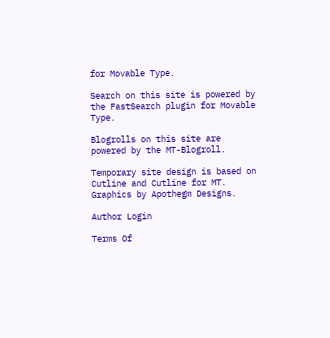for Movable Type.

Search on this site is powered by the FastSearch plugin for Movable Type.

Blogrolls on this site are powered by the MT-Blogroll.

Temporary site design is based on Cutline and Cutline for MT. Graphics by Apothegm Designs.

Author Login

Terms Of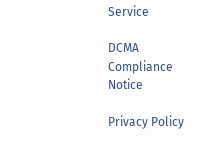Service

DCMA Compliance Notice

Privacy Policy